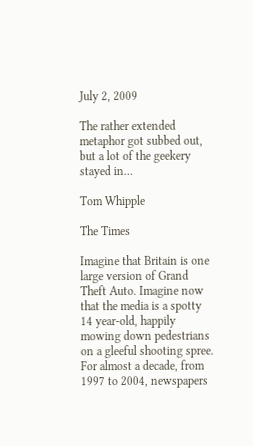July 2, 2009

The rather extended metaphor got subbed out, but a lot of the geekery stayed in…

Tom Whipple

The Times

Imagine that Britain is one large version of Grand Theft Auto. Imagine now that the media is a spotty 14 year-old, happily mowing down pedestrians on a gleeful shooting spree. For almost a decade, from 1997 to 2004, newspapers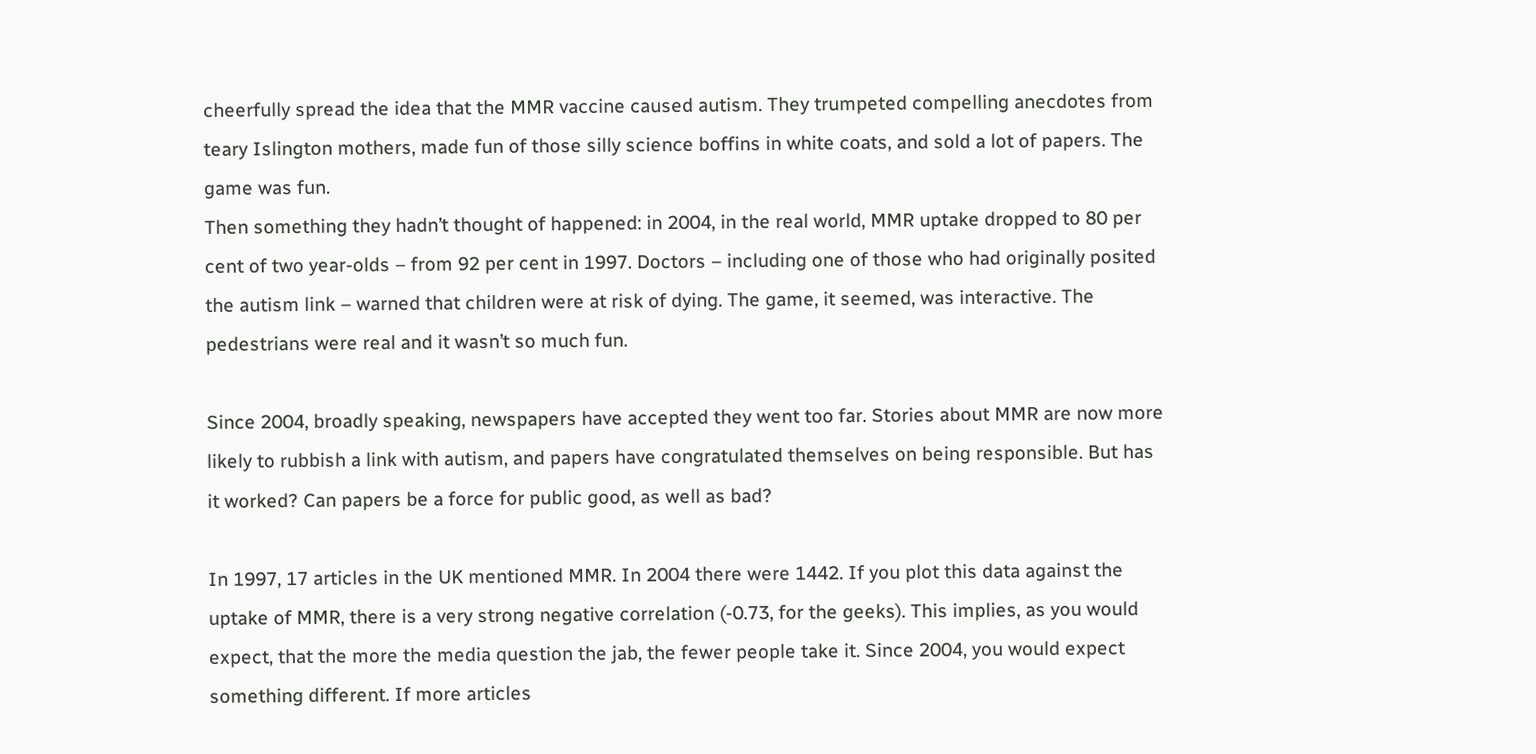cheerfully spread the idea that the MMR vaccine caused autism. They trumpeted compelling anecdotes from teary Islington mothers, made fun of those silly science boffins in white coats, and sold a lot of papers. The game was fun.
Then something they hadn’t thought of happened: in 2004, in the real world, MMR uptake dropped to 80 per cent of two year-olds – from 92 per cent in 1997. Doctors – including one of those who had originally posited the autism link – warned that children were at risk of dying. The game, it seemed, was interactive. The pedestrians were real and it wasn’t so much fun.

Since 2004, broadly speaking, newspapers have accepted they went too far. Stories about MMR are now more likely to rubbish a link with autism, and papers have congratulated themselves on being responsible. But has it worked? Can papers be a force for public good, as well as bad?

In 1997, 17 articles in the UK mentioned MMR. In 2004 there were 1442. If you plot this data against the uptake of MMR, there is a very strong negative correlation (-0.73, for the geeks). This implies, as you would expect, that the more the media question the jab, the fewer people take it. Since 2004, you would expect something different. If more articles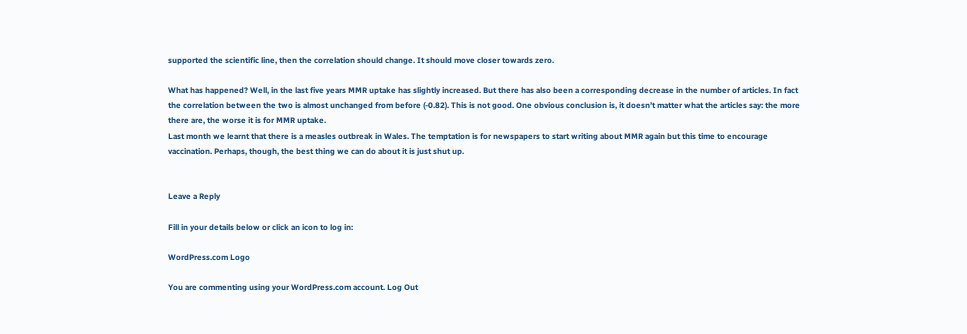supported the scientific line, then the correlation should change. It should move closer towards zero.

What has happened? Well, in the last five years MMR uptake has slightly increased. But there has also been a corresponding decrease in the number of articles. In fact the correlation between the two is almost unchanged from before (-0.82). This is not good. One obvious conclusion is, it doesn’t matter what the articles say: the more there are, the worse it is for MMR uptake.
Last month we learnt that there is a measles outbreak in Wales. The temptation is for newspapers to start writing about MMR again but this time to encourage vaccination. Perhaps, though, the best thing we can do about it is just shut up.


Leave a Reply

Fill in your details below or click an icon to log in:

WordPress.com Logo

You are commenting using your WordPress.com account. Log Out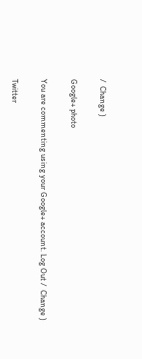/  Change )

Google+ photo

You are commenting using your Google+ account. Log Out /  Change )

Twitter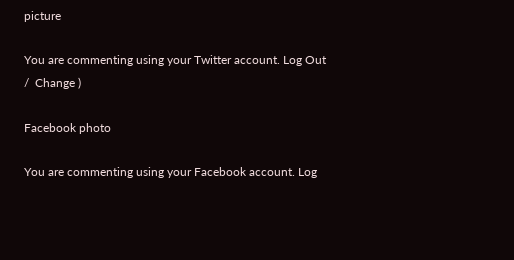picture

You are commenting using your Twitter account. Log Out /  Change )

Facebook photo

You are commenting using your Facebook account. Log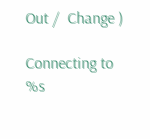Out /  Change )

Connecting to %s